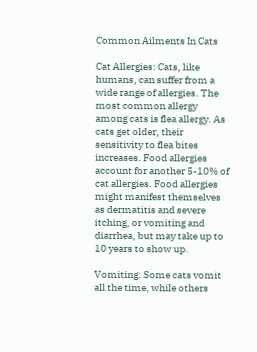Common Ailments In Cats

Cat Allergies: Cats, like humans, can suffer from a wide range of allergies. The most common allergy among cats is flea allergy. As cats get older, their sensitivity to flea bites increases. Food allergies account for another 5-10% of cat allergies. Food allergies might manifest themselves as dermatitis and severe itching, or vomiting and diarrhea, but may take up to 10 years to show up.

Vomiting: Some cats vomit all the time, while others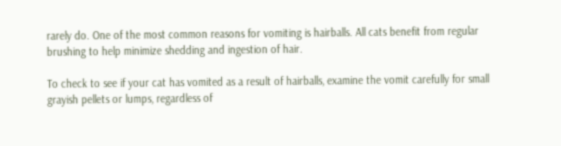rarely do. One of the most common reasons for vomiting is hairballs. All cats benefit from regular brushing to help minimize shedding and ingestion of hair.

To check to see if your cat has vomited as a result of hairballs, examine the vomit carefully for small grayish pellets or lumps, regardless of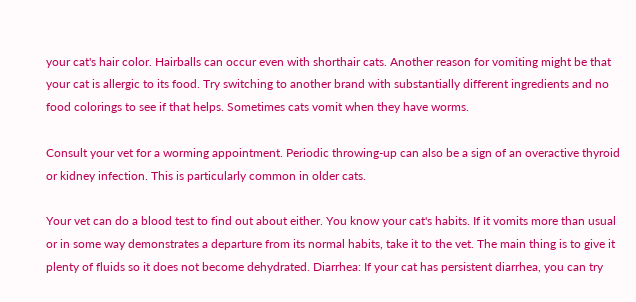your cat's hair color. Hairballs can occur even with shorthair cats. Another reason for vomiting might be that your cat is allergic to its food. Try switching to another brand with substantially different ingredients and no food colorings to see if that helps. Sometimes cats vomit when they have worms.

Consult your vet for a worming appointment. Periodic throwing-up can also be a sign of an overactive thyroid or kidney infection. This is particularly common in older cats.

Your vet can do a blood test to find out about either. You know your cat's habits. If it vomits more than usual or in some way demonstrates a departure from its normal habits, take it to the vet. The main thing is to give it plenty of fluids so it does not become dehydrated. Diarrhea: If your cat has persistent diarrhea, you can try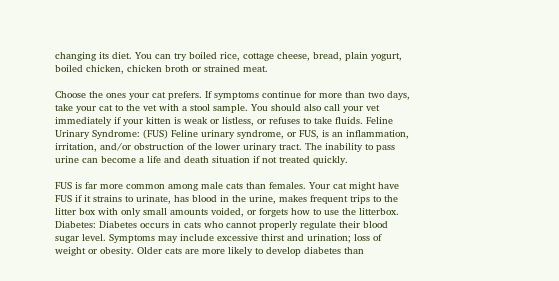changing its diet. You can try boiled rice, cottage cheese, bread, plain yogurt, boiled chicken, chicken broth or strained meat.

Choose the ones your cat prefers. If symptoms continue for more than two days, take your cat to the vet with a stool sample. You should also call your vet immediately if your kitten is weak or listless, or refuses to take fluids. Feline Urinary Syndrome: (FUS) Feline urinary syndrome, or FUS, is an inflammation, irritation, and/or obstruction of the lower urinary tract. The inability to pass urine can become a life and death situation if not treated quickly.

FUS is far more common among male cats than females. Your cat might have FUS if it strains to urinate, has blood in the urine, makes frequent trips to the litter box with only small amounts voided, or forgets how to use the litterbox. Diabetes: Diabetes occurs in cats who cannot properly regulate their blood sugar level. Symptoms may include excessive thirst and urination; loss of weight or obesity. Older cats are more likely to develop diabetes than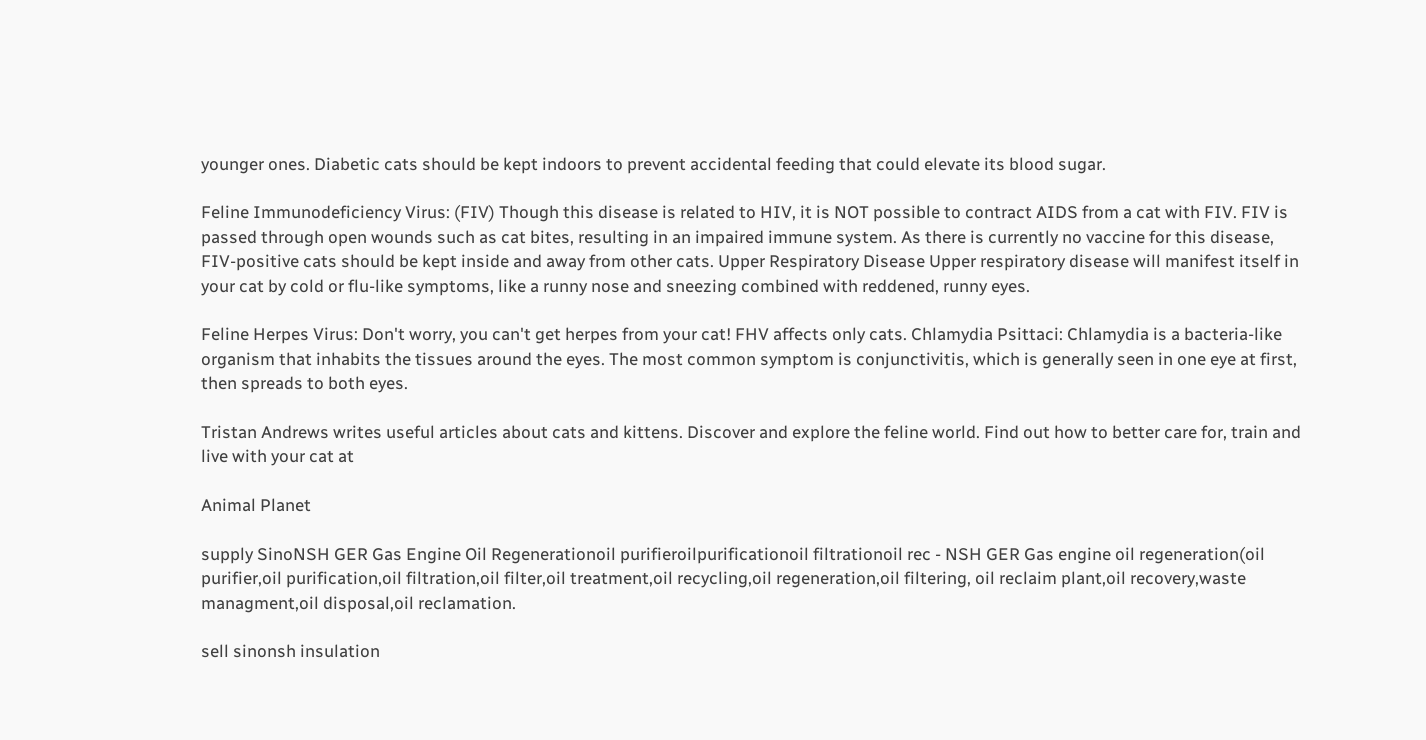younger ones. Diabetic cats should be kept indoors to prevent accidental feeding that could elevate its blood sugar.

Feline Immunodeficiency Virus: (FIV) Though this disease is related to HIV, it is NOT possible to contract AIDS from a cat with FIV. FIV is passed through open wounds such as cat bites, resulting in an impaired immune system. As there is currently no vaccine for this disease, FIV-positive cats should be kept inside and away from other cats. Upper Respiratory Disease Upper respiratory disease will manifest itself in your cat by cold or flu-like symptoms, like a runny nose and sneezing combined with reddened, runny eyes.

Feline Herpes Virus: Don't worry, you can't get herpes from your cat! FHV affects only cats. Chlamydia Psittaci: Chlamydia is a bacteria-like organism that inhabits the tissues around the eyes. The most common symptom is conjunctivitis, which is generally seen in one eye at first, then spreads to both eyes.

Tristan Andrews writes useful articles about cats and kittens. Discover and explore the feline world. Find out how to better care for, train and live with your cat at

Animal Planet

supply SinoNSH GER Gas Engine Oil Regenerationoil purifieroilpurificationoil filtrationoil rec - NSH GER Gas engine oil regeneration(oil purifier,oil purification,oil filtration,oil filter,oil treatment,oil recycling,oil regeneration,oil filtering, oil reclaim plant,oil recovery,waste managment,oil disposal,oil reclamation.

sell sinonsh insulation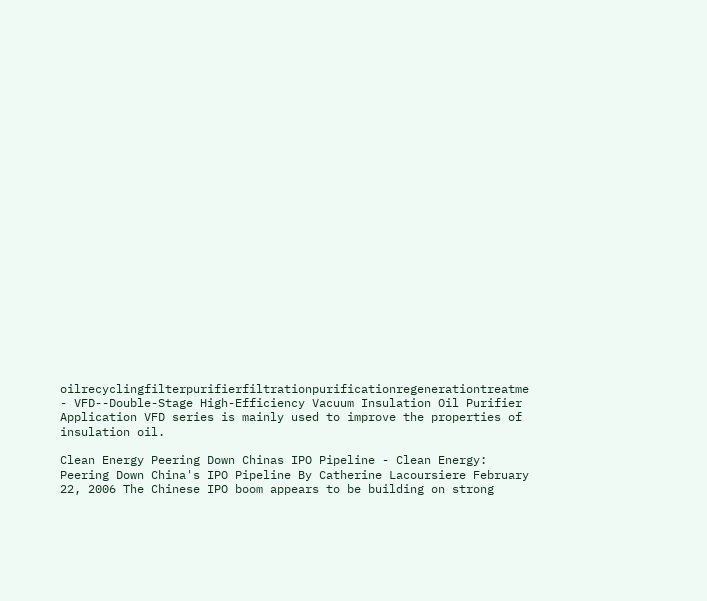oilrecyclingfilterpurifierfiltrationpurificationregenerationtreatme - VFD--Double-Stage High-Efficiency Vacuum Insulation Oil Purifier Application VFD series is mainly used to improve the properties of insulation oil.

Clean Energy Peering Down Chinas IPO Pipeline - Clean Energy: Peering Down China's IPO Pipeline By Catherine Lacoursiere February 22, 2006 The Chinese IPO boom appears to be building on strong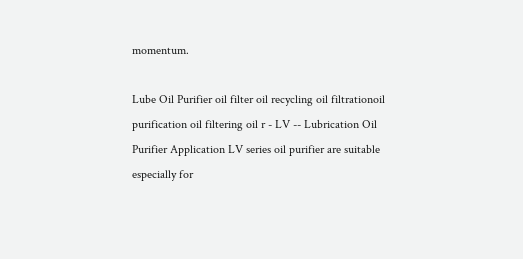momentum.

Lube Oil Purifier oil filter oil recycling oil filtrationoil purification oil filtering oil r - LV -- Lubrication Oil Purifier Application LV series oil purifier are suitable especially for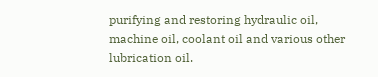purifying and restoring hydraulic oil, machine oil, coolant oil and various other lubrication oil.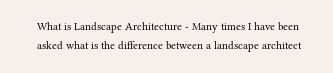What is Landscape Architecture - Many times I have been asked what is the difference between a landscape architect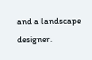and a landscape designer.